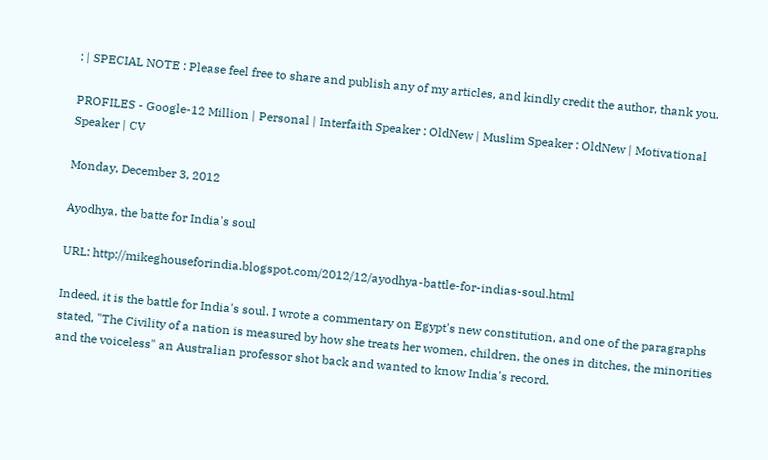: | SPECIAL NOTE : Please feel free to share and publish any of my articles, and kindly credit the author, thank you.

PROFILES - Google-12 Million | Personal | Interfaith Speaker : OldNew | Muslim Speaker : OldNew | Motivational Speaker | CV

Monday, December 3, 2012

Ayodhya, the batte for India's soul

URL: http://mikeghouseforindia.blogspot.com/2012/12/ayodhya-battle-for-indias-soul.html

Indeed, it is the battle for India's soul. I wrote a commentary on Egypt's new constitution, and one of the paragraphs stated, "The Civility of a nation is measured by how she treats her women, children, the ones in ditches, the minorities and the voiceless" an Australian professor shot back and wanted to know India's record.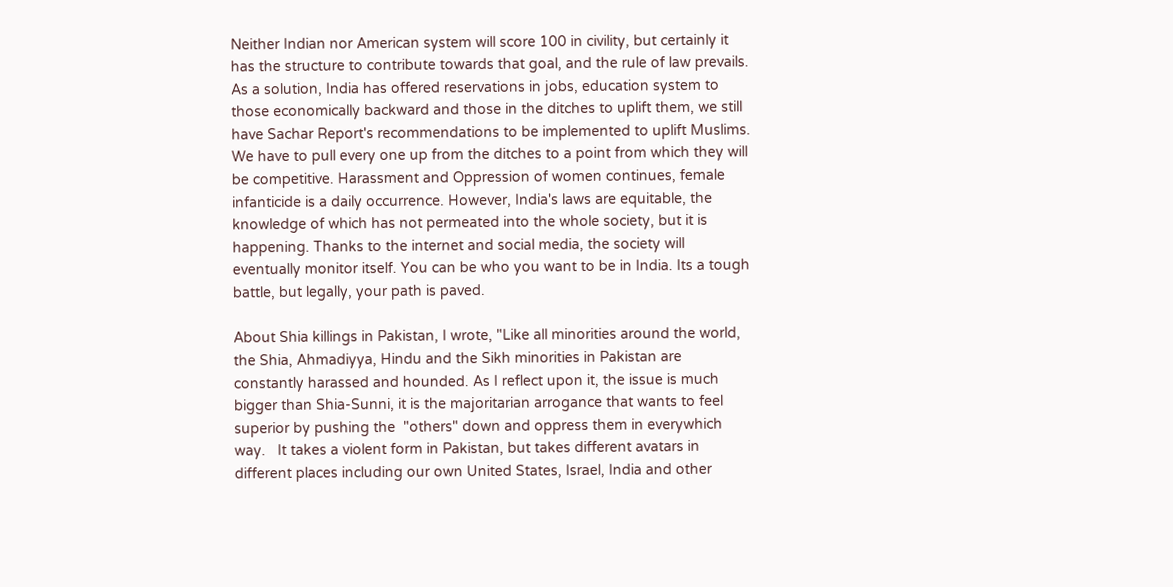Neither Indian nor American system will score 100 in civility, but certainly it has the structure to contribute towards that goal, and the rule of law prevails. As a solution, India has offered reservations in jobs, education system to those economically backward and those in the ditches to uplift them, we still have Sachar Report's recommendations to be implemented to uplift Muslims. We have to pull every one up from the ditches to a point from which they will be competitive. Harassment and Oppression of women continues, female infanticide is a daily occurrence. However, India's laws are equitable, the knowledge of which has not permeated into the whole society, but it is happening. Thanks to the internet and social media, the society will eventually monitor itself. You can be who you want to be in India. Its a tough battle, but legally, your path is paved.

About Shia killings in Pakistan, I wrote, "Like all minorities around the world, the Shia, Ahmadiyya, Hindu and the Sikh minorities in Pakistan are constantly harassed and hounded. As I reflect upon it, the issue is much bigger than Shia-Sunni, it is the majoritarian arrogance that wants to feel superior by pushing the  "others" down and oppress them in everywhich way.   It takes a violent form in Pakistan, but takes different avatars in different places including our own United States, Israel, India and other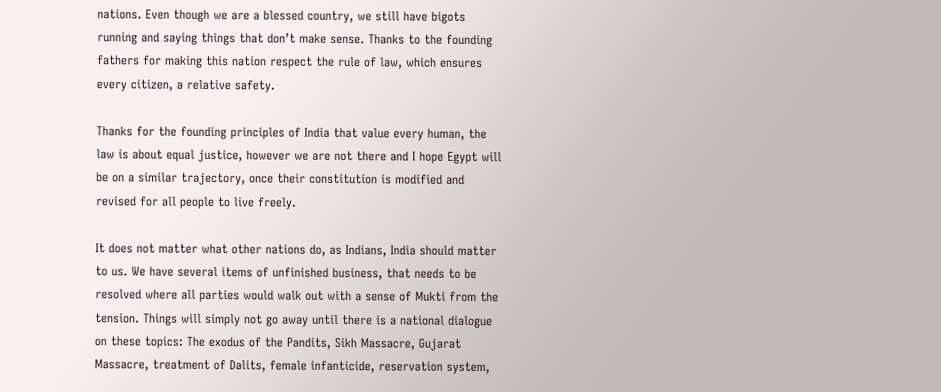nations. Even though we are a blessed country, we still have bigots running and saying things that don’t make sense. Thanks to the founding fathers for making this nation respect the rule of law, which ensures every citizen, a relative safety.

Thanks for the founding principles of India that value every human, the law is about equal justice, however we are not there and I hope Egypt will be on a similar trajectory, once their constitution is modified and revised for all people to live freely.

It does not matter what other nations do, as Indians, India should matter to us. We have several items of unfinished business, that needs to be resolved where all parties would walk out with a sense of Mukti from the tension. Things will simply not go away until there is a national dialogue on these topics: The exodus of the Pandits, Sikh Massacre, Gujarat Massacre, treatment of Dalits, female infanticide, reservation system,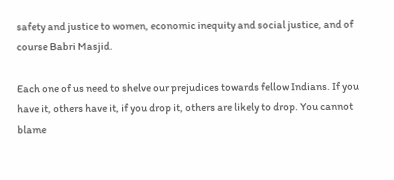safety and justice to women, economic inequity and social justice, and of course Babri Masjid.

Each one of us need to shelve our prejudices towards fellow Indians. If you have it, others have it, if you drop it, others are likely to drop. You cannot blame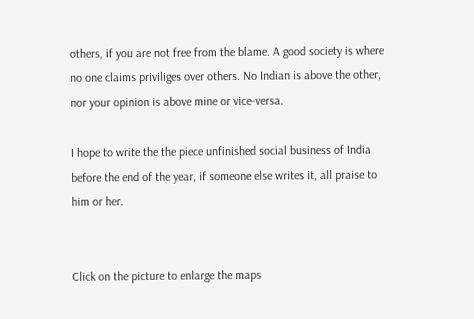others, if you are not free from the blame. A good society is where no one claims priviliges over others. No Indian is above the other, nor your opinion is above mine or vice-versa.

I hope to write the the piece unfinished social business of India before the end of the year, if someone else writes it, all praise to him or her.


Click on the picture to enlarge the maps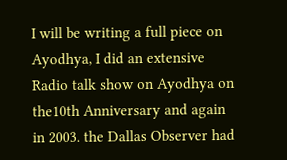I will be writing a full piece on Ayodhya, I did an extensive Radio talk show on Ayodhya on the10th Anniversary and again in 2003. the Dallas Observer had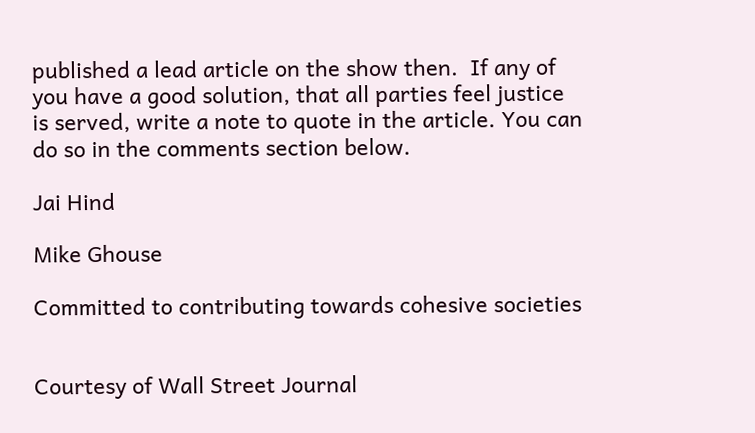published a lead article on the show then.  If any of you have a good solution, that all parties feel justice is served, write a note to quote in the article. You can do so in the comments section below.

Jai Hind

Mike Ghouse

Committed to contributing towards cohesive societies


Courtesy of Wall Street Journal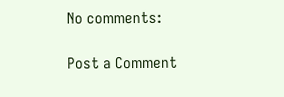No comments:

Post a Comment